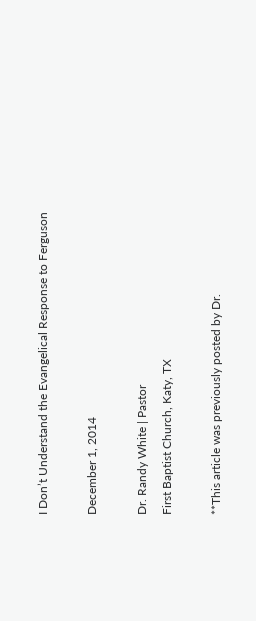I Don’t Understand the Evangelical Response to Ferguson

December 1, 2014

Dr. Randy White | Pastor
First Baptist Church, Katy, TX

**This article was previously posted by Dr.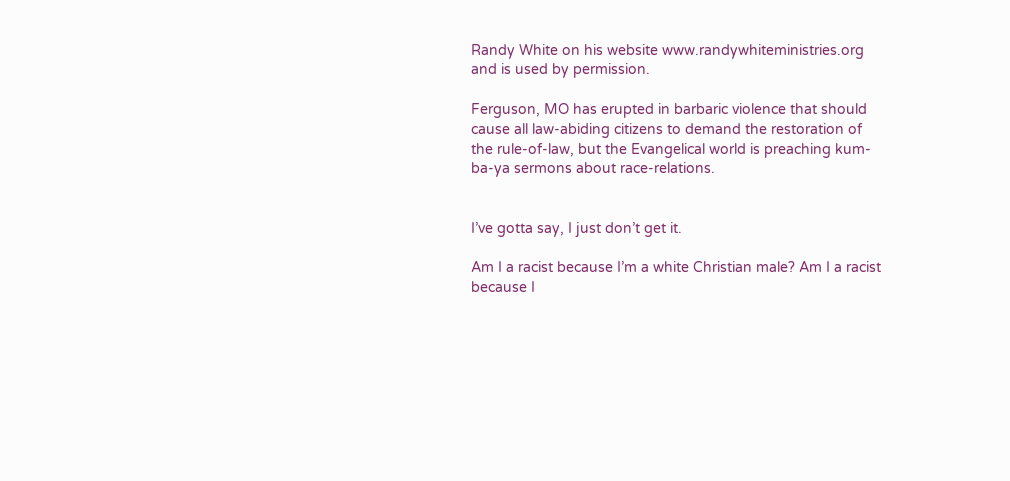Randy White on his website www.randywhiteministries.org and is used by permission.

Ferguson, MO has erupted in barbaric violence that should cause all law-abiding citizens to demand the restoration of the rule-of-law, but the Evangelical world is preaching kum-ba-ya sermons about race-relations.


I’ve gotta say, I just don’t get it.

Am I a racist because I’m a white Christian male? Am I a racist because I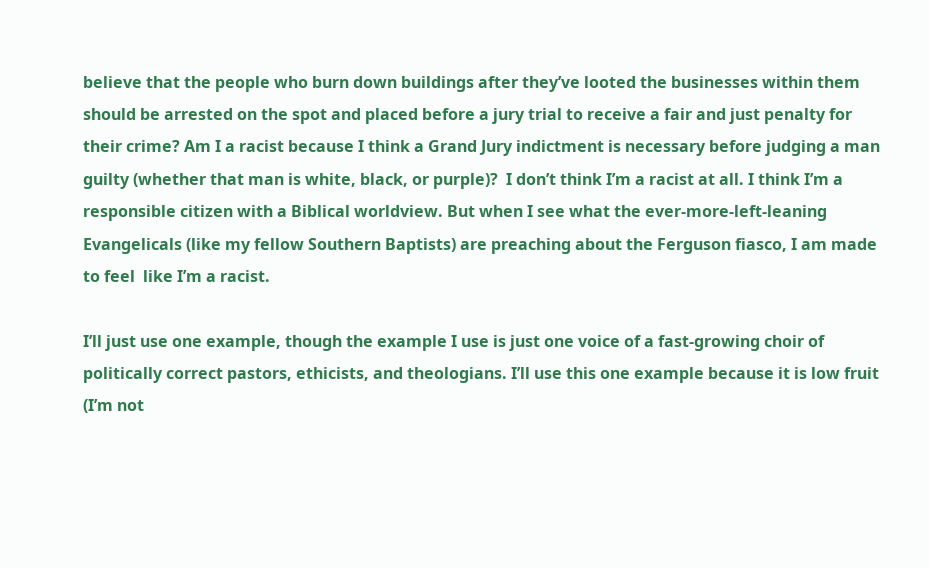believe that the people who burn down buildings after they’ve looted the businesses within them should be arrested on the spot and placed before a jury trial to receive a fair and just penalty for their crime? Am I a racist because I think a Grand Jury indictment is necessary before judging a man guilty (whether that man is white, black, or purple)?  I don’t think I’m a racist at all. I think I’m a responsible citizen with a Biblical worldview. But when I see what the ever-more-left-leaning Evangelicals (like my fellow Southern Baptists) are preaching about the Ferguson fiasco, I am made to feel  like I’m a racist.

I’ll just use one example, though the example I use is just one voice of a fast-growing choir of politically correct pastors, ethicists, and theologians. I’ll use this one example because it is low fruit (I’m not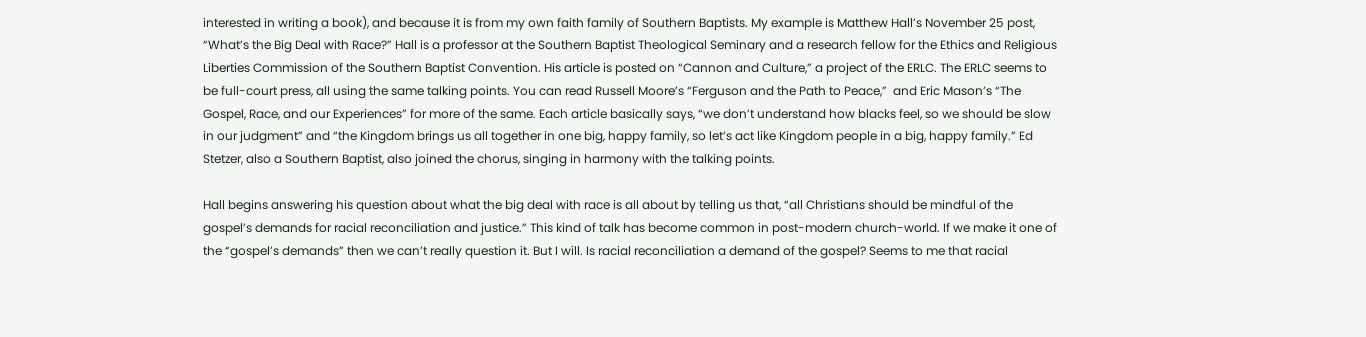interested in writing a book), and because it is from my own faith family of Southern Baptists. My example is Matthew Hall’s November 25 post, “What’s the Big Deal with Race?” Hall is a professor at the Southern Baptist Theological Seminary and a research fellow for the Ethics and Religious Liberties Commission of the Southern Baptist Convention. His article is posted on “Cannon and Culture,” a project of the ERLC. The ERLC seems to be full-court press, all using the same talking points. You can read Russell Moore’s “Ferguson and the Path to Peace,”  and Eric Mason’s “The Gospel, Race, and our Experiences” for more of the same. Each article basically says, “we don’t understand how blacks feel, so we should be slow in our judgment” and “the Kingdom brings us all together in one big, happy family, so let’s act like Kingdom people in a big, happy family.” Ed Stetzer, also a Southern Baptist, also joined the chorus, singing in harmony with the talking points.

Hall begins answering his question about what the big deal with race is all about by telling us that, “all Christians should be mindful of the gospel’s demands for racial reconciliation and justice.” This kind of talk has become common in post-modern church-world. If we make it one of the “gospel’s demands” then we can’t really question it. But I will. Is racial reconciliation a demand of the gospel? Seems to me that racial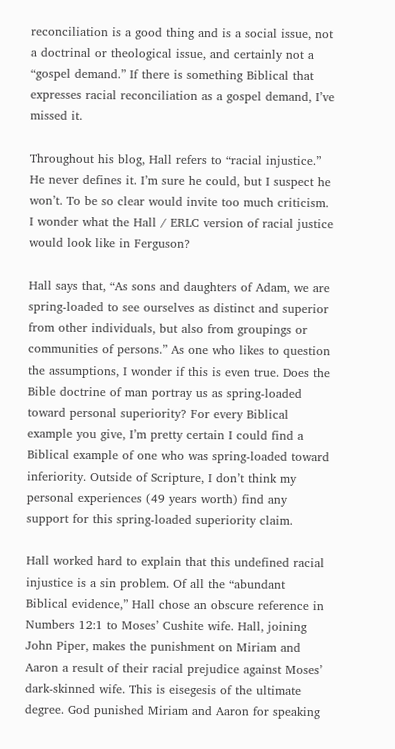reconciliation is a good thing and is a social issue, not a doctrinal or theological issue, and certainly not a “gospel demand.” If there is something Biblical that expresses racial reconciliation as a gospel demand, I’ve missed it.

Throughout his blog, Hall refers to “racial injustice.” He never defines it. I’m sure he could, but I suspect he won’t. To be so clear would invite too much criticism. I wonder what the Hall / ERLC version of racial justice would look like in Ferguson?

Hall says that, “As sons and daughters of Adam, we are spring-loaded to see ourselves as distinct and superior from other individuals, but also from groupings or communities of persons.” As one who likes to question the assumptions, I wonder if this is even true. Does the Bible doctrine of man portray us as spring-loaded toward personal superiority? For every Biblical example you give, I’m pretty certain I could find a Biblical example of one who was spring-loaded toward inferiority. Outside of Scripture, I don’t think my personal experiences (49 years worth) find any support for this spring-loaded superiority claim.

Hall worked hard to explain that this undefined racial injustice is a sin problem. Of all the “abundant Biblical evidence,” Hall chose an obscure reference in Numbers 12:1 to Moses’ Cushite wife. Hall, joining John Piper, makes the punishment on Miriam and Aaron a result of their racial prejudice against Moses’ dark-skinned wife. This is eisegesis of the ultimate degree. God punished Miriam and Aaron for speaking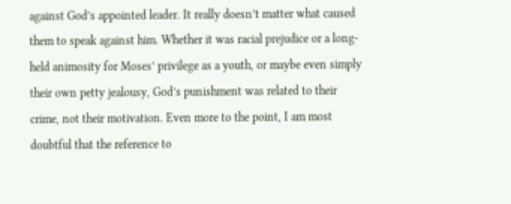against God’s appointed leader. It really doesn’t matter what caused them to speak against him. Whether it was racial prejudice or a long-held animosity for Moses’ privilege as a youth, or maybe even simply their own petty jealousy, God’s punishment was related to their crime, not their motivation. Even more to the point, I am most doubtful that the reference to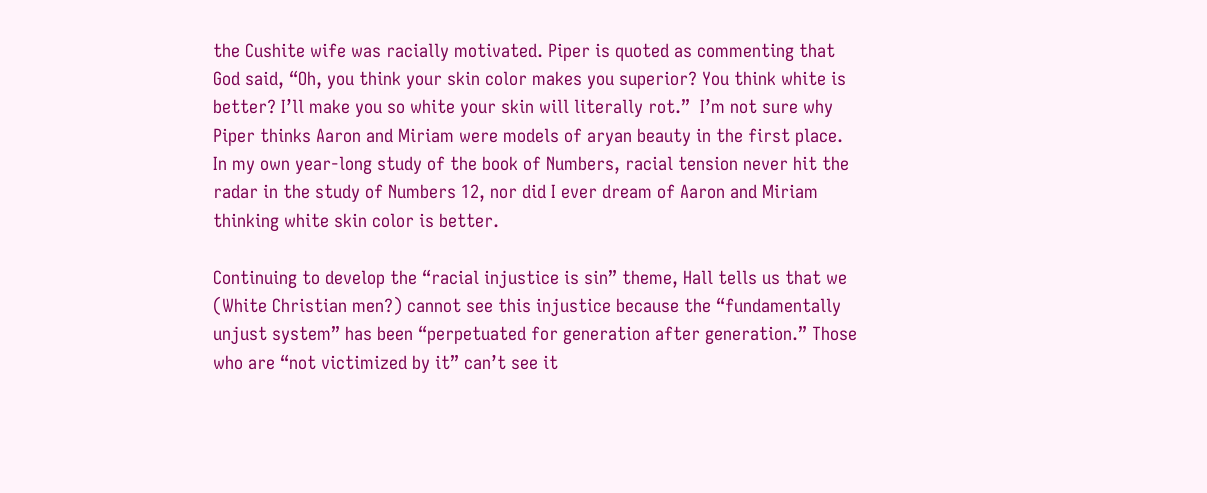the Cushite wife was racially motivated. Piper is quoted as commenting that God said, “Oh, you think your skin color makes you superior? You think white is better? I’ll make you so white your skin will literally rot.”  I’m not sure why Piper thinks Aaron and Miriam were models of aryan beauty in the first place.  In my own year-long study of the book of Numbers, racial tension never hit the radar in the study of Numbers 12, nor did I ever dream of Aaron and Miriam thinking white skin color is better.

Continuing to develop the “racial injustice is sin” theme, Hall tells us that we (White Christian men?) cannot see this injustice because the “fundamentally unjust system” has been “perpetuated for generation after generation.” Those who are “not victimized by it” can’t see it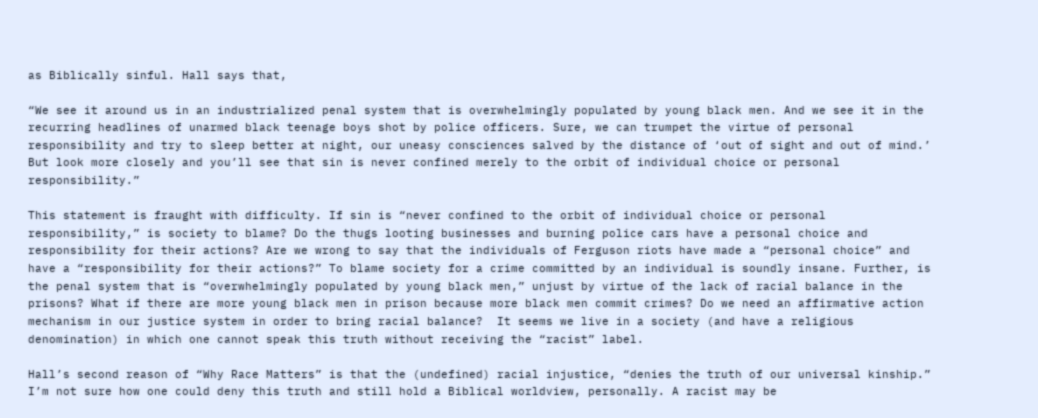as Biblically sinful. Hall says that,

“We see it around us in an industrialized penal system that is overwhelmingly populated by young black men. And we see it in the recurring headlines of unarmed black teenage boys shot by police officers. Sure, we can trumpet the virtue of personal responsibility and try to sleep better at night, our uneasy consciences salved by the distance of ‘out of sight and out of mind.’ But look more closely and you’ll see that sin is never confined merely to the orbit of individual choice or personal responsibility.”

This statement is fraught with difficulty. If sin is “never confined to the orbit of individual choice or personal responsibility,” is society to blame? Do the thugs looting businesses and burning police cars have a personal choice and responsibility for their actions? Are we wrong to say that the individuals of Ferguson riots have made a “personal choice” and have a “responsibility for their actions?” To blame society for a crime committed by an individual is soundly insane. Further, is the penal system that is “overwhelmingly populated by young black men,” unjust by virtue of the lack of racial balance in the prisons? What if there are more young black men in prison because more black men commit crimes? Do we need an affirmative action mechanism in our justice system in order to bring racial balance?  It seems we live in a society (and have a religious denomination) in which one cannot speak this truth without receiving the “racist” label.

Hall’s second reason of “Why Race Matters” is that the (undefined) racial injustice, “denies the truth of our universal kinship.” I’m not sure how one could deny this truth and still hold a Biblical worldview, personally. A racist may be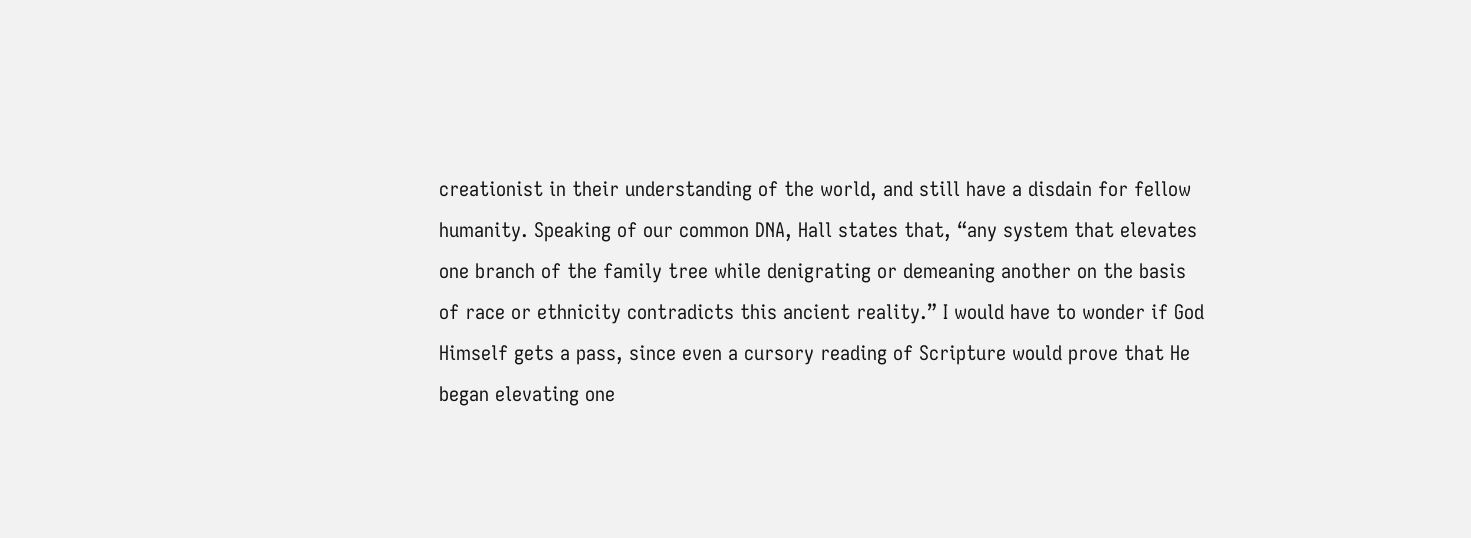creationist in their understanding of the world, and still have a disdain for fellow humanity. Speaking of our common DNA, Hall states that, “any system that elevates one branch of the family tree while denigrating or demeaning another on the basis of race or ethnicity contradicts this ancient reality.” I would have to wonder if God Himself gets a pass, since even a cursory reading of Scripture would prove that He began elevating one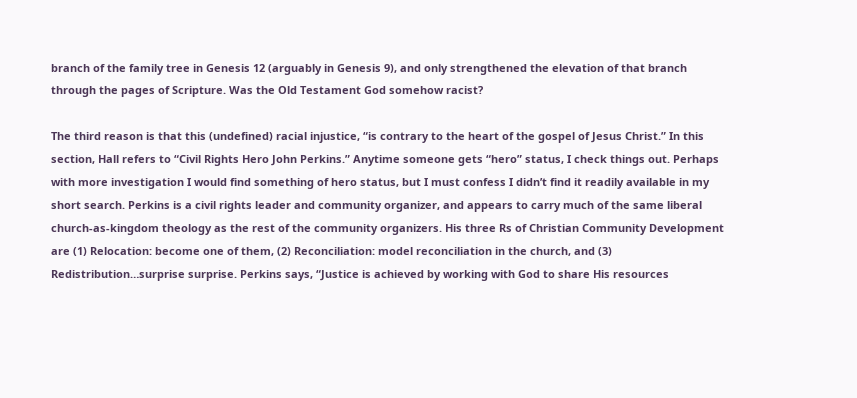branch of the family tree in Genesis 12 (arguably in Genesis 9), and only strengthened the elevation of that branch through the pages of Scripture. Was the Old Testament God somehow racist?

The third reason is that this (undefined) racial injustice, “is contrary to the heart of the gospel of Jesus Christ.” In this section, Hall refers to “Civil Rights Hero John Perkins.” Anytime someone gets “hero” status, I check things out. Perhaps with more investigation I would find something of hero status, but I must confess I didn’t find it readily available in my short search. Perkins is a civil rights leader and community organizer, and appears to carry much of the same liberal church-as-kingdom theology as the rest of the community organizers. His three Rs of Christian Community Development are (1) Relocation: become one of them, (2) Reconciliation: model reconciliation in the church, and (3) Redistribution…surprise surprise. Perkins says, “Justice is achieved by working with God to share His resources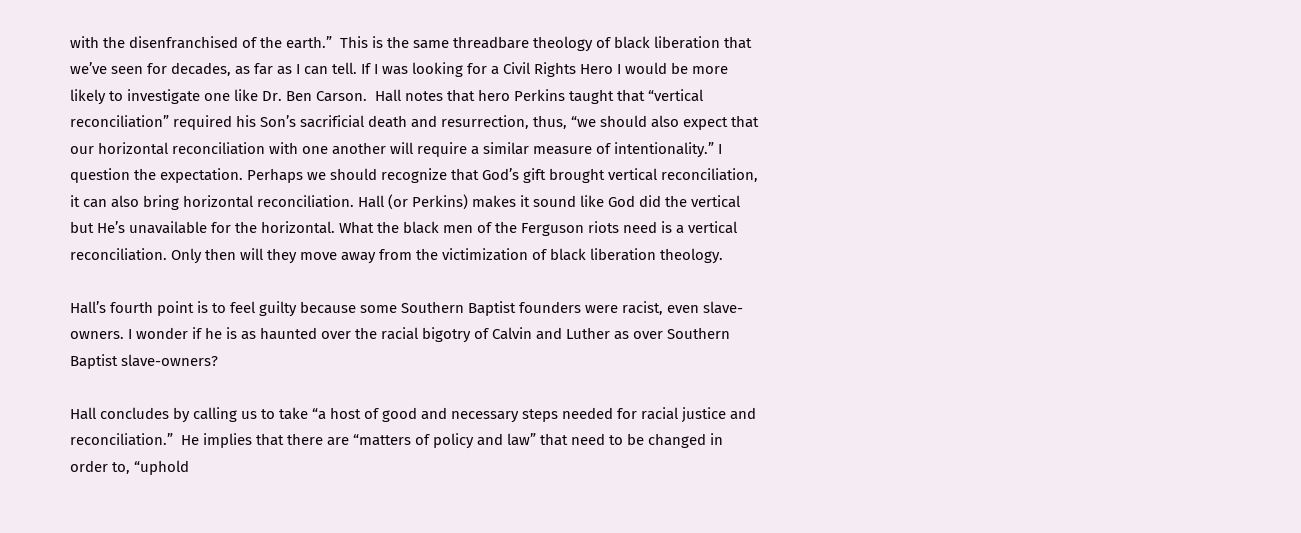with the disenfranchised of the earth.”  This is the same threadbare theology of black liberation that we’ve seen for decades, as far as I can tell. If I was looking for a Civil Rights Hero I would be more likely to investigate one like Dr. Ben Carson.  Hall notes that hero Perkins taught that “vertical reconciliation” required his Son’s sacrificial death and resurrection, thus, “we should also expect that our horizontal reconciliation with one another will require a similar measure of intentionality.” I question the expectation. Perhaps we should recognize that God’s gift brought vertical reconciliation, it can also bring horizontal reconciliation. Hall (or Perkins) makes it sound like God did the vertical but He’s unavailable for the horizontal. What the black men of the Ferguson riots need is a vertical reconciliation. Only then will they move away from the victimization of black liberation theology.

Hall’s fourth point is to feel guilty because some Southern Baptist founders were racist, even slave-owners. I wonder if he is as haunted over the racial bigotry of Calvin and Luther as over Southern Baptist slave-owners?

Hall concludes by calling us to take “a host of good and necessary steps needed for racial justice and reconciliation.”  He implies that there are “matters of policy and law” that need to be changed in order to, “uphold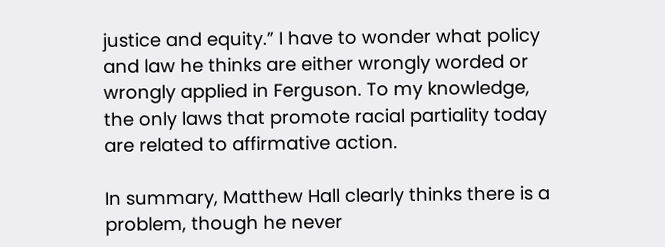justice and equity.” I have to wonder what policy and law he thinks are either wrongly worded or wrongly applied in Ferguson. To my knowledge, the only laws that promote racial partiality today are related to affirmative action.

In summary, Matthew Hall clearly thinks there is a problem, though he never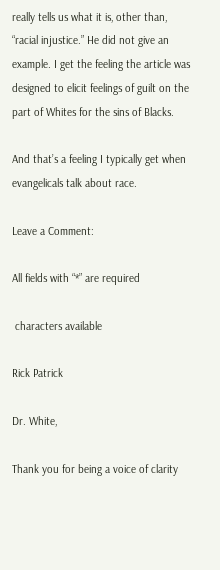really tells us what it is, other than, “racial injustice.” He did not give an example. I get the feeling the article was designed to elicit feelings of guilt on the part of Whites for the sins of Blacks.

And that’s a feeling I typically get when evangelicals talk about race.

Leave a Comment:

All fields with “*” are required

 characters available

Rick Patrick

Dr. White,

Thank you for being a voice of clarity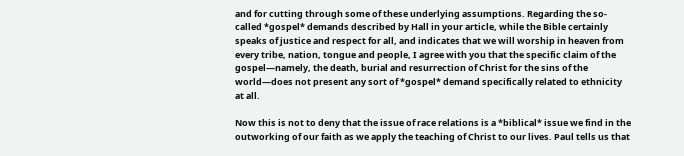and for cutting through some of these underlying assumptions. Regarding the so-called *gospel* demands described by Hall in your article, while the Bible certainly speaks of justice and respect for all, and indicates that we will worship in heaven from every tribe, nation, tongue and people, I agree with you that the specific claim of the gospel—namely, the death, burial and resurrection of Christ for the sins of the world—does not present any sort of *gospel* demand specifically related to ethnicity at all.

Now this is not to deny that the issue of race relations is a *biblical* issue we find in the outworking of our faith as we apply the teaching of Christ to our lives. Paul tells us that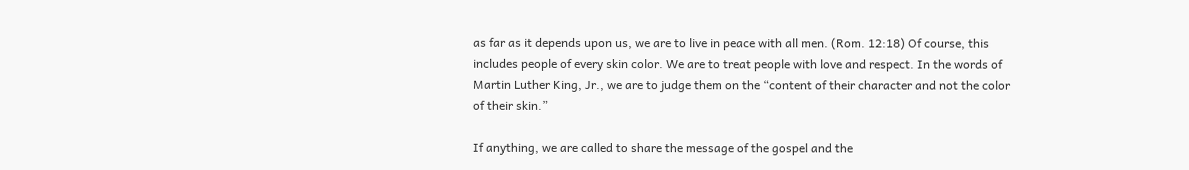as far as it depends upon us, we are to live in peace with all men. (Rom. 12:18) Of course, this includes people of every skin color. We are to treat people with love and respect. In the words of Martin Luther King, Jr., we are to judge them on the “content of their character and not the color of their skin.”

If anything, we are called to share the message of the gospel and the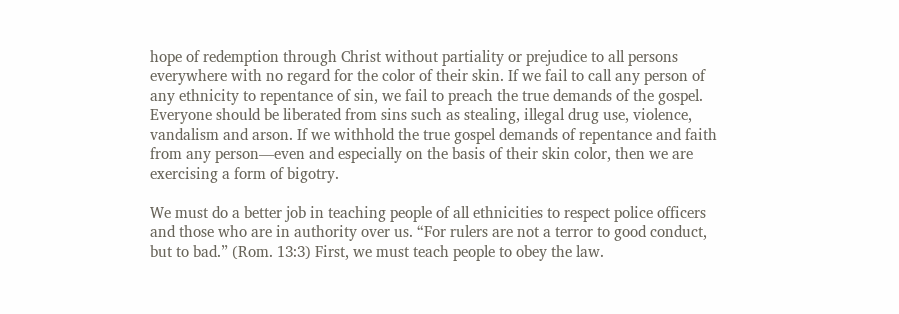hope of redemption through Christ without partiality or prejudice to all persons everywhere with no regard for the color of their skin. If we fail to call any person of any ethnicity to repentance of sin, we fail to preach the true demands of the gospel. Everyone should be liberated from sins such as stealing, illegal drug use, violence, vandalism and arson. If we withhold the true gospel demands of repentance and faith from any person—even and especially on the basis of their skin color, then we are exercising a form of bigotry.

We must do a better job in teaching people of all ethnicities to respect police officers and those who are in authority over us. “For rulers are not a terror to good conduct, but to bad.” (Rom. 13:3) First, we must teach people to obey the law.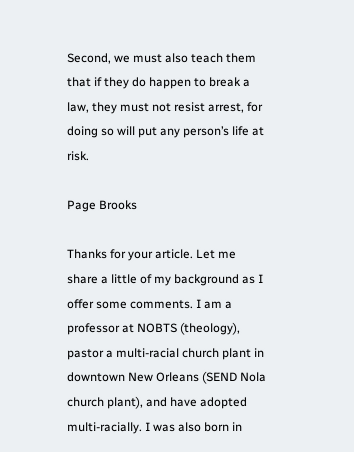Second, we must also teach them that if they do happen to break a law, they must not resist arrest, for doing so will put any person’s life at risk.

Page Brooks

Thanks for your article. Let me share a little of my background as I offer some comments. I am a professor at NOBTS (theology), pastor a multi-racial church plant in downtown New Orleans (SEND Nola church plant), and have adopted multi-racially. I was also born in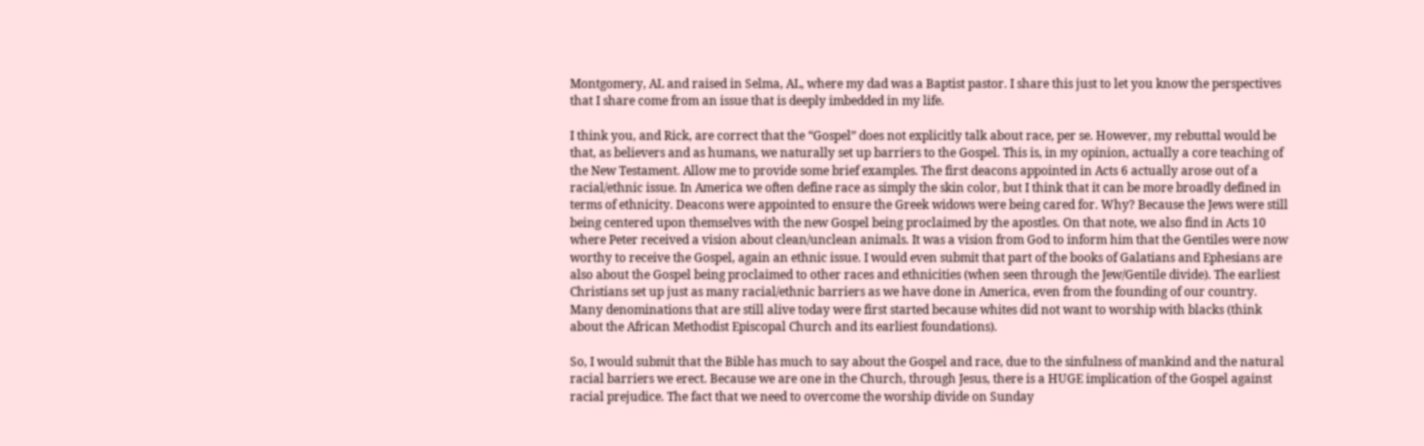Montgomery, AL and raised in Selma, AL, where my dad was a Baptist pastor. I share this just to let you know the perspectives that I share come from an issue that is deeply imbedded in my life.

I think you, and Rick, are correct that the “Gospel” does not explicitly talk about race, per se. However, my rebuttal would be that, as believers and as humans, we naturally set up barriers to the Gospel. This is, in my opinion, actually a core teaching of the New Testament. Allow me to provide some brief examples. The first deacons appointed in Acts 6 actually arose out of a racial/ethnic issue. In America we often define race as simply the skin color, but I think that it can be more broadly defined in terms of ethnicity. Deacons were appointed to ensure the Greek widows were being cared for. Why? Because the Jews were still being centered upon themselves with the new Gospel being proclaimed by the apostles. On that note, we also find in Acts 10 where Peter received a vision about clean/unclean animals. It was a vision from God to inform him that the Gentiles were now worthy to receive the Gospel, again an ethnic issue. I would even submit that part of the books of Galatians and Ephesians are also about the Gospel being proclaimed to other races and ethnicities (when seen through the Jew/Gentile divide). The earliest Christians set up just as many racial/ethnic barriers as we have done in America, even from the founding of our country. Many denominations that are still alive today were first started because whites did not want to worship with blacks (think about the African Methodist Episcopal Church and its earliest foundations).

So, I would submit that the Bible has much to say about the Gospel and race, due to the sinfulness of mankind and the natural racial barriers we erect. Because we are one in the Church, through Jesus, there is a HUGE implication of the Gospel against racial prejudice. The fact that we need to overcome the worship divide on Sunday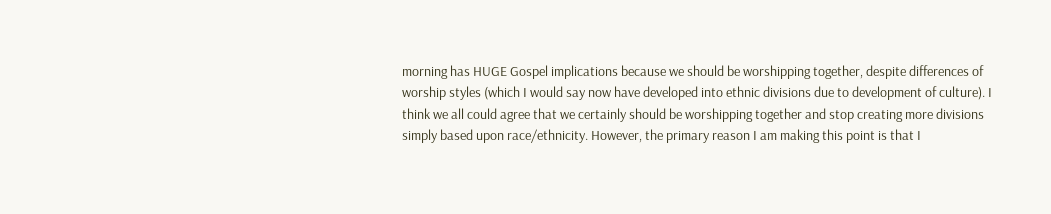morning has HUGE Gospel implications because we should be worshipping together, despite differences of worship styles (which I would say now have developed into ethnic divisions due to development of culture). I think we all could agree that we certainly should be worshipping together and stop creating more divisions simply based upon race/ethnicity. However, the primary reason I am making this point is that I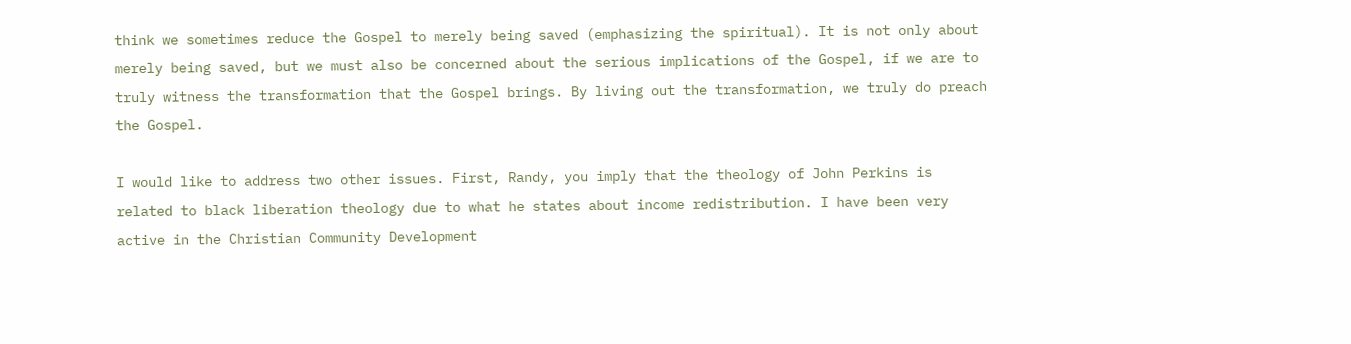think we sometimes reduce the Gospel to merely being saved (emphasizing the spiritual). It is not only about merely being saved, but we must also be concerned about the serious implications of the Gospel, if we are to truly witness the transformation that the Gospel brings. By living out the transformation, we truly do preach the Gospel.

I would like to address two other issues. First, Randy, you imply that the theology of John Perkins is related to black liberation theology due to what he states about income redistribution. I have been very active in the Christian Community Development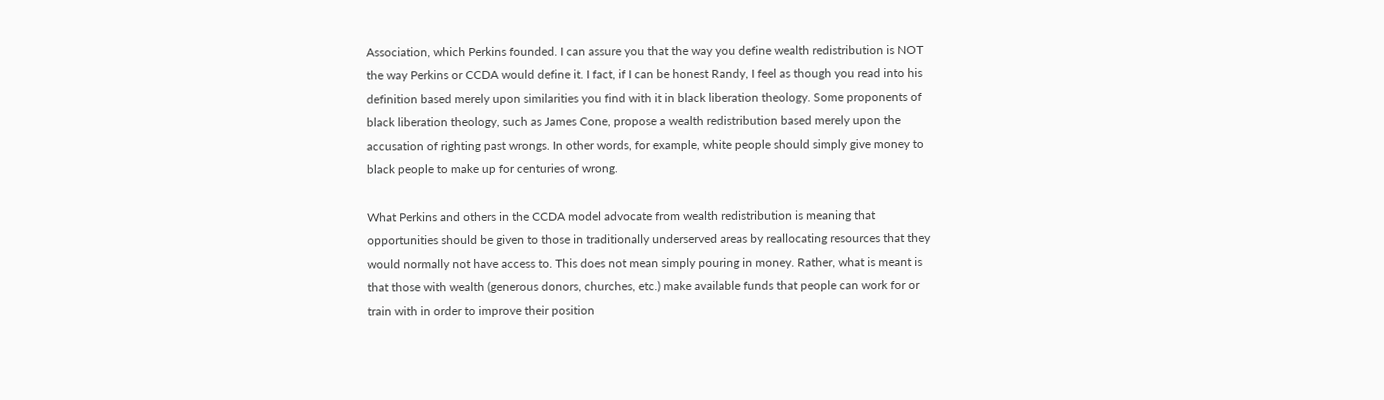Association, which Perkins founded. I can assure you that the way you define wealth redistribution is NOT the way Perkins or CCDA would define it. I fact, if I can be honest Randy, I feel as though you read into his definition based merely upon similarities you find with it in black liberation theology. Some proponents of black liberation theology, such as James Cone, propose a wealth redistribution based merely upon the accusation of righting past wrongs. In other words, for example, white people should simply give money to black people to make up for centuries of wrong.

What Perkins and others in the CCDA model advocate from wealth redistribution is meaning that opportunities should be given to those in traditionally underserved areas by reallocating resources that they would normally not have access to. This does not mean simply pouring in money. Rather, what is meant is that those with wealth (generous donors, churches, etc.) make available funds that people can work for or train with in order to improve their position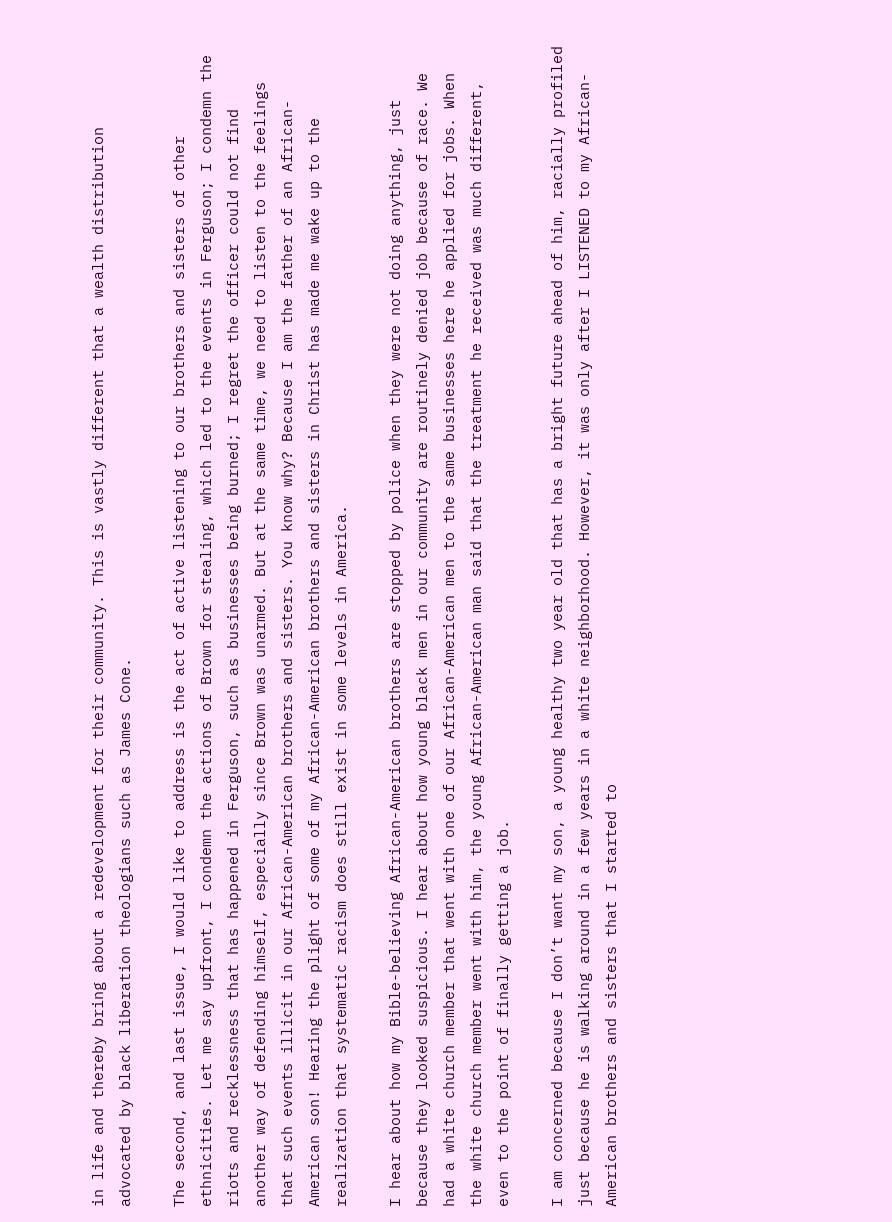in life and thereby bring about a redevelopment for their community. This is vastly different that a wealth distribution advocated by black liberation theologians such as James Cone.

The second, and last issue, I would like to address is the act of active listening to our brothers and sisters of other ethnicities. Let me say upfront, I condemn the actions of Brown for stealing, which led to the events in Ferguson; I condemn the riots and recklessness that has happened in Ferguson, such as businesses being burned; I regret the officer could not find another way of defending himself, especially since Brown was unarmed. But at the same time, we need to listen to the feelings that such events illicit in our African-American brothers and sisters. You know why? Because I am the father of an African-American son! Hearing the plight of some of my African-American brothers and sisters in Christ has made me wake up to the realization that systematic racism does still exist in some levels in America.

I hear about how my Bible-believing African-American brothers are stopped by police when they were not doing anything, just because they looked suspicious. I hear about how young black men in our community are routinely denied job because of race. We had a white church member that went with one of our African-American men to the same businesses here he applied for jobs. When the white church member went with him, the young African-American man said that the treatment he received was much different, even to the point of finally getting a job.

I am concerned because I don’t want my son, a young healthy two year old that has a bright future ahead of him, racially profiled just because he is walking around in a few years in a white neighborhood. However, it was only after I LISTENED to my African-American brothers and sisters that I started to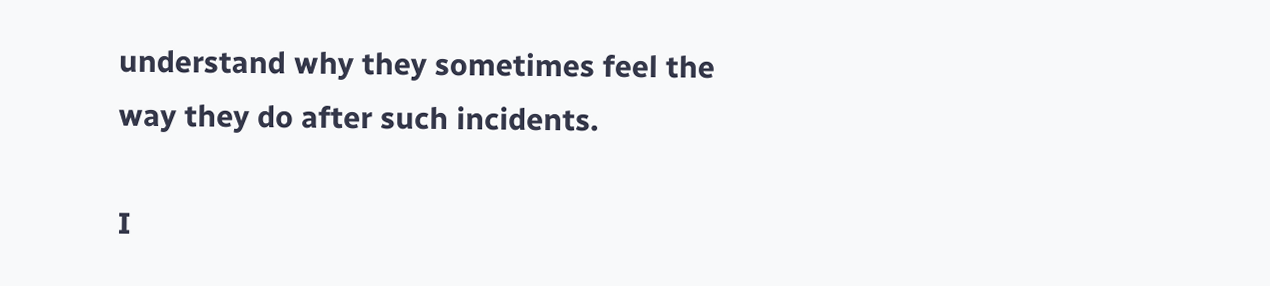understand why they sometimes feel the way they do after such incidents.

I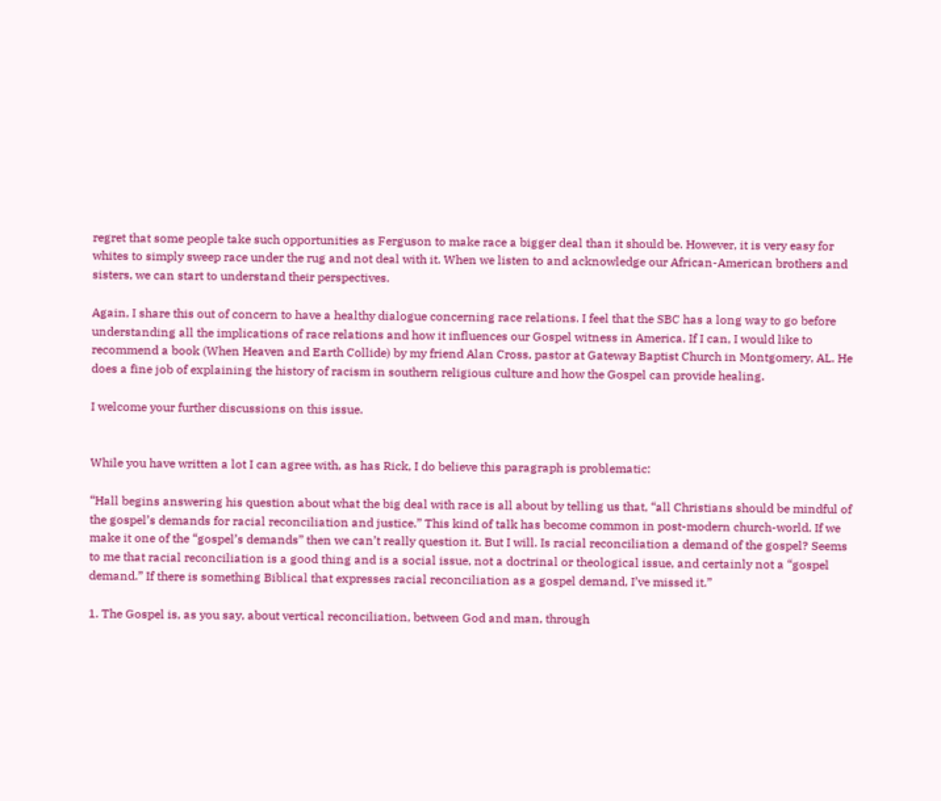regret that some people take such opportunities as Ferguson to make race a bigger deal than it should be. However, it is very easy for whites to simply sweep race under the rug and not deal with it. When we listen to and acknowledge our African-American brothers and sisters, we can start to understand their perspectives.

Again, I share this out of concern to have a healthy dialogue concerning race relations. I feel that the SBC has a long way to go before understanding all the implications of race relations and how it influences our Gospel witness in America. If I can, I would like to recommend a book (When Heaven and Earth Collide) by my friend Alan Cross, pastor at Gateway Baptist Church in Montgomery, AL. He does a fine job of explaining the history of racism in southern religious culture and how the Gospel can provide healing.

I welcome your further discussions on this issue.


While you have written a lot I can agree with, as has Rick, I do believe this paragraph is problematic:

“Hall begins answering his question about what the big deal with race is all about by telling us that, “all Christians should be mindful of the gospel’s demands for racial reconciliation and justice.” This kind of talk has become common in post-modern church-world. If we make it one of the “gospel’s demands” then we can’t really question it. But I will. Is racial reconciliation a demand of the gospel? Seems to me that racial reconciliation is a good thing and is a social issue, not a doctrinal or theological issue, and certainly not a “gospel demand.” If there is something Biblical that expresses racial reconciliation as a gospel demand, I’ve missed it.”

1. The Gospel is, as you say, about vertical reconciliation, between God and man, through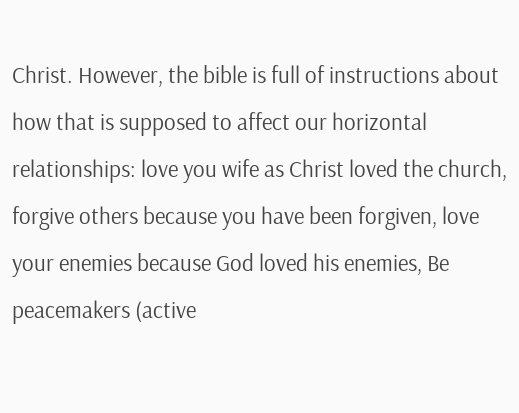Christ. However, the bible is full of instructions about how that is supposed to affect our horizontal relationships: love you wife as Christ loved the church, forgive others because you have been forgiven, love your enemies because God loved his enemies, Be peacemakers (active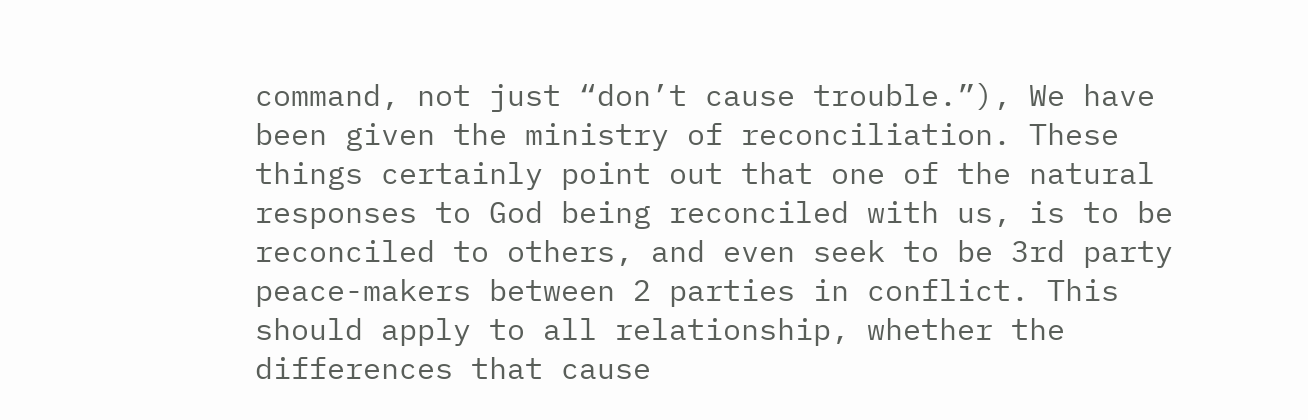command, not just “don’t cause trouble.”), We have been given the ministry of reconciliation. These things certainly point out that one of the natural responses to God being reconciled with us, is to be reconciled to others, and even seek to be 3rd party peace-makers between 2 parties in conflict. This should apply to all relationship, whether the differences that cause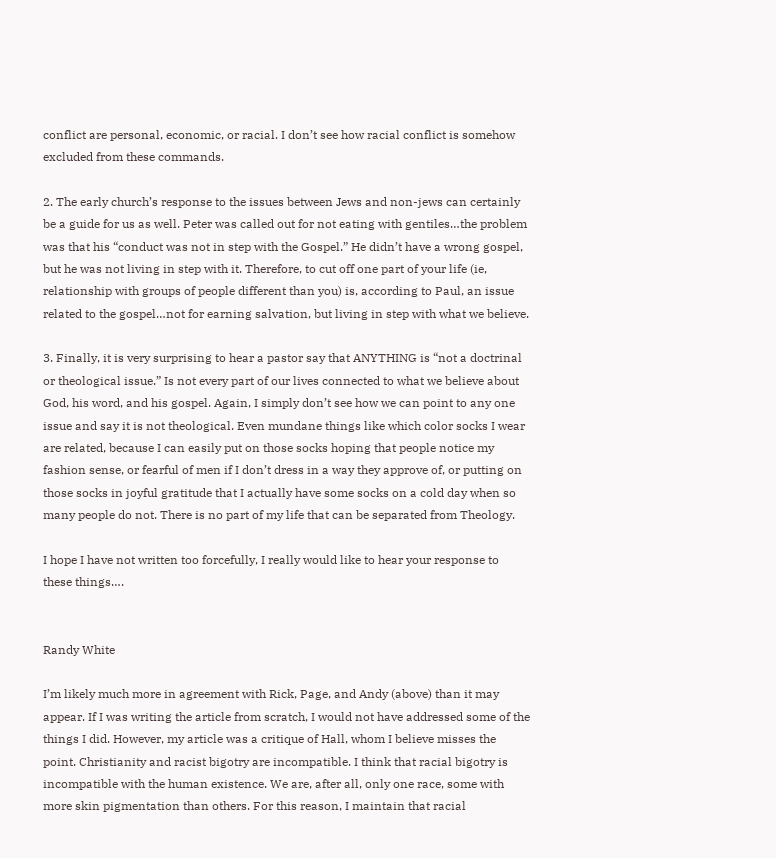conflict are personal, economic, or racial. I don’t see how racial conflict is somehow excluded from these commands.

2. The early church’s response to the issues between Jews and non-jews can certainly be a guide for us as well. Peter was called out for not eating with gentiles…the problem was that his “conduct was not in step with the Gospel.” He didn’t have a wrong gospel, but he was not living in step with it. Therefore, to cut off one part of your life (ie, relationship with groups of people different than you) is, according to Paul, an issue related to the gospel…not for earning salvation, but living in step with what we believe.

3. Finally, it is very surprising to hear a pastor say that ANYTHING is “not a doctrinal or theological issue.” Is not every part of our lives connected to what we believe about God, his word, and his gospel. Again, I simply don’t see how we can point to any one issue and say it is not theological. Even mundane things like which color socks I wear are related, because I can easily put on those socks hoping that people notice my fashion sense, or fearful of men if I don’t dress in a way they approve of, or putting on those socks in joyful gratitude that I actually have some socks on a cold day when so many people do not. There is no part of my life that can be separated from Theology.

I hope I have not written too forcefully, I really would like to hear your response to these things….


Randy White

I’m likely much more in agreement with Rick, Page, and Andy (above) than it may appear. If I was writing the article from scratch, I would not have addressed some of the things I did. However, my article was a critique of Hall, whom I believe misses the point. Christianity and racist bigotry are incompatible. I think that racial bigotry is incompatible with the human existence. We are, after all, only one race, some with more skin pigmentation than others. For this reason, I maintain that racial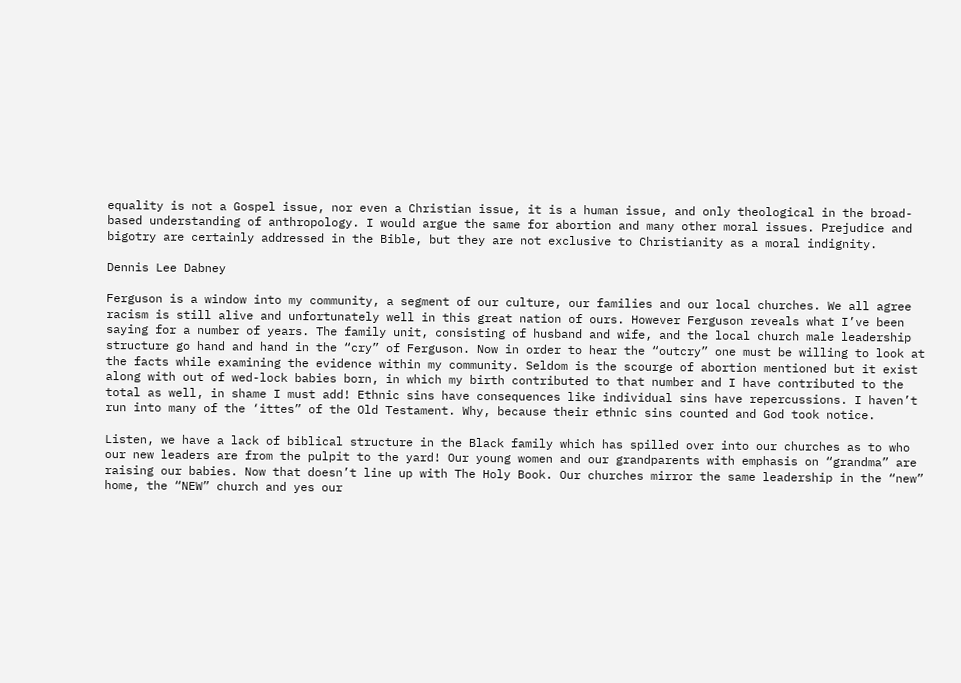equality is not a Gospel issue, nor even a Christian issue, it is a human issue, and only theological in the broad-based understanding of anthropology. I would argue the same for abortion and many other moral issues. Prejudice and bigotry are certainly addressed in the Bible, but they are not exclusive to Christianity as a moral indignity.

Dennis Lee Dabney

Ferguson is a window into my community, a segment of our culture, our families and our local churches. We all agree racism is still alive and unfortunately well in this great nation of ours. However Ferguson reveals what I’ve been saying for a number of years. The family unit, consisting of husband and wife, and the local church male leadership structure go hand and hand in the “cry” of Ferguson. Now in order to hear the “outcry” one must be willing to look at the facts while examining the evidence within my community. Seldom is the scourge of abortion mentioned but it exist along with out of wed-lock babies born, in which my birth contributed to that number and I have contributed to the total as well, in shame I must add! Ethnic sins have consequences like individual sins have repercussions. I haven’t run into many of the ‘ittes” of the Old Testament. Why, because their ethnic sins counted and God took notice.

Listen, we have a lack of biblical structure in the Black family which has spilled over into our churches as to who our new leaders are from the pulpit to the yard! Our young women and our grandparents with emphasis on “grandma” are raising our babies. Now that doesn’t line up with The Holy Book. Our churches mirror the same leadership in the “new” home, the “NEW” church and yes our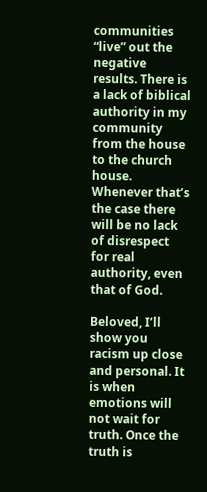communities “live” out the negative results. There is a lack of biblical authority in my community from the house to the church house. Whenever that’s the case there will be no lack of disrespect for real authority, even that of God.

Beloved, I’ll show you racism up close and personal. It is when emotions will not wait for truth. Once the truth is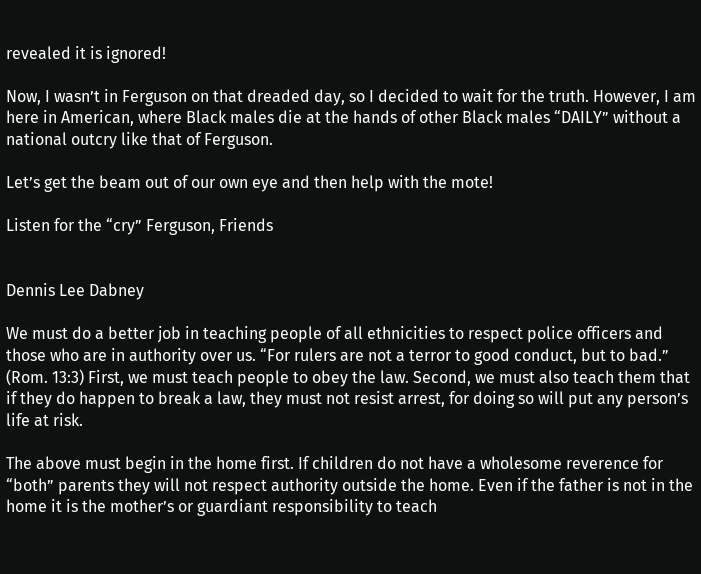revealed it is ignored!

Now, I wasn’t in Ferguson on that dreaded day, so I decided to wait for the truth. However, I am here in American, where Black males die at the hands of other Black males “DAILY” without a national outcry like that of Ferguson.

Let’s get the beam out of our own eye and then help with the mote!

Listen for the “cry” Ferguson, Friends


Dennis Lee Dabney

We must do a better job in teaching people of all ethnicities to respect police officers and those who are in authority over us. “For rulers are not a terror to good conduct, but to bad.” (Rom. 13:3) First, we must teach people to obey the law. Second, we must also teach them that if they do happen to break a law, they must not resist arrest, for doing so will put any person’s life at risk.

The above must begin in the home first. If children do not have a wholesome reverence for “both” parents they will not respect authority outside the home. Even if the father is not in the home it is the mother’s or guardiant responsibility to teach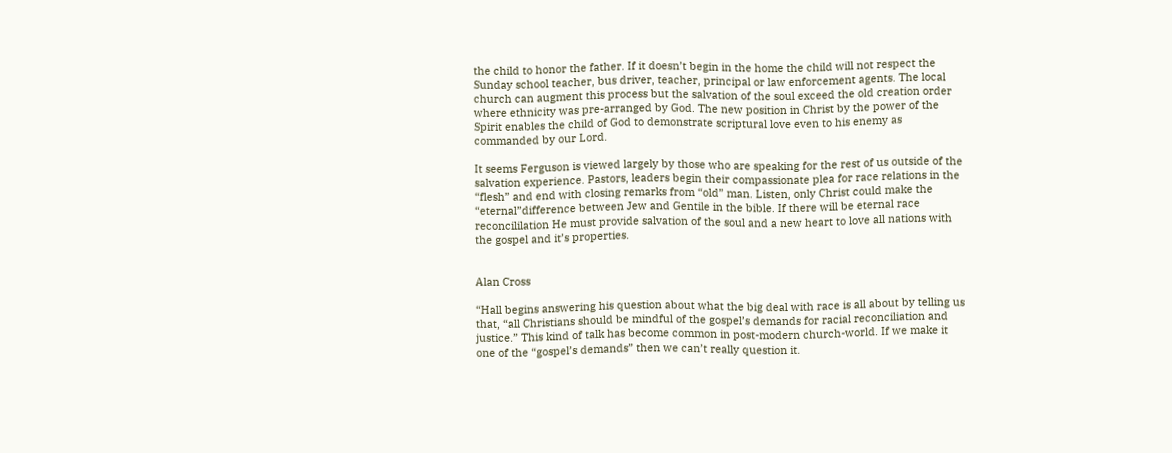the child to honor the father. If it doesn’t begin in the home the child will not respect the Sunday school teacher, bus driver, teacher, principal or law enforcement agents. The local church can augment this process but the salvation of the soul exceed the old creation order where ethnicity was pre-arranged by God. The new position in Christ by the power of the Spirit enables the child of God to demonstrate scriptural love even to his enemy as commanded by our Lord.

It seems Ferguson is viewed largely by those who are speaking for the rest of us outside of the salvation experience. Pastors, leaders begin their compassionate plea for race relations in the “flesh” and end with closing remarks from “old” man. Listen, only Christ could make the “eternal”difference between Jew and Gentile in the bible. If there will be eternal race reconcililation He must provide salvation of the soul and a new heart to love all nations with the gospel and it’s properties.


Alan Cross

“Hall begins answering his question about what the big deal with race is all about by telling us that, “all Christians should be mindful of the gospel’s demands for racial reconciliation and justice.” This kind of talk has become common in post-modern church-world. If we make it one of the “gospel’s demands” then we can’t really question it.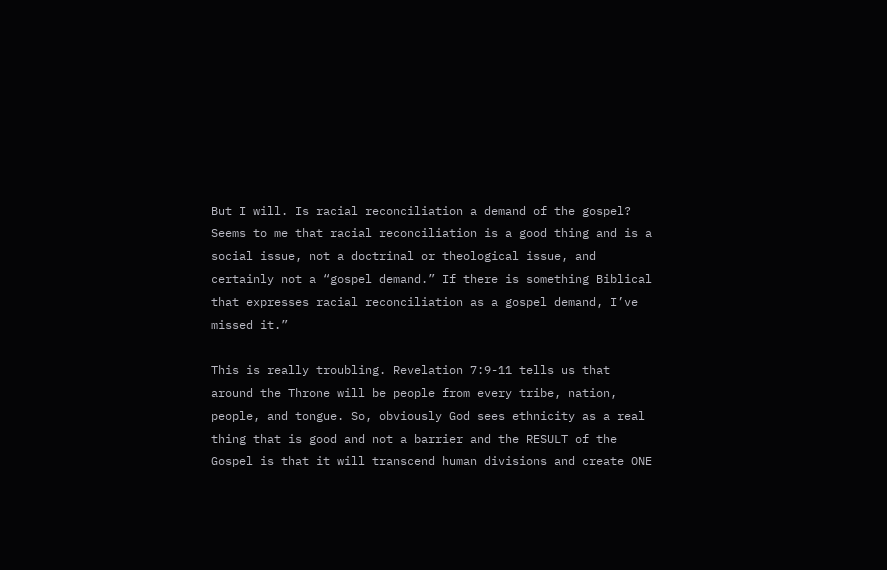But I will. Is racial reconciliation a demand of the gospel? Seems to me that racial reconciliation is a good thing and is a social issue, not a doctrinal or theological issue, and certainly not a “gospel demand.” If there is something Biblical that expresses racial reconciliation as a gospel demand, I’ve missed it.”

This is really troubling. Revelation 7:9-11 tells us that around the Throne will be people from every tribe, nation, people, and tongue. So, obviously God sees ethnicity as a real thing that is good and not a barrier and the RESULT of the Gospel is that it will transcend human divisions and create ONE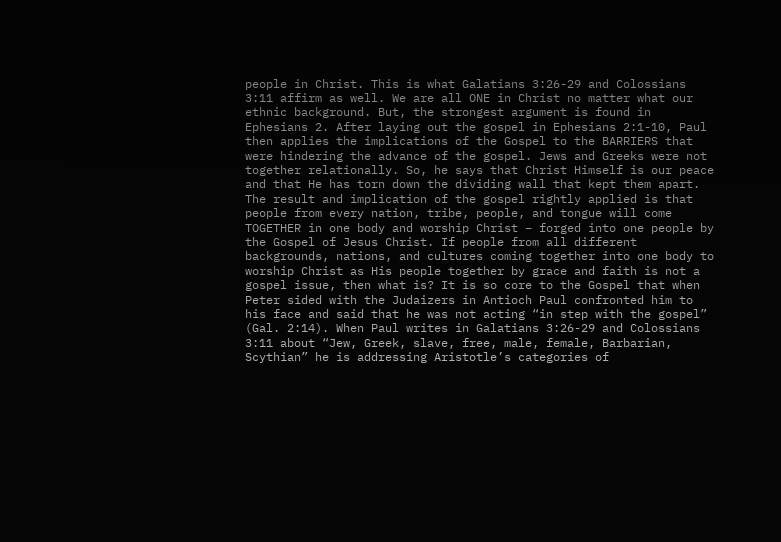people in Christ. This is what Galatians 3:26-29 and Colossians 3:11 affirm as well. We are all ONE in Christ no matter what our ethnic background. But, the strongest argument is found in Ephesians 2. After laying out the gospel in Ephesians 2:1-10, Paul then applies the implications of the Gospel to the BARRIERS that were hindering the advance of the gospel. Jews and Greeks were not together relationally. So, he says that Christ Himself is our peace and that He has torn down the dividing wall that kept them apart. The result and implication of the gospel rightly applied is that people from every nation, tribe, people, and tongue will come TOGETHER in one body and worship Christ – forged into one people by the Gospel of Jesus Christ. If people from all different backgrounds, nations, and cultures coming together into one body to worship Christ as His people together by grace and faith is not a gospel issue, then what is? It is so core to the Gospel that when Peter sided with the Judaizers in Antioch Paul confronted him to his face and said that he was not acting “in step with the gospel” (Gal. 2:14). When Paul writes in Galatians 3:26-29 and Colossians 3:11 about “Jew, Greek, slave, free, male, female, Barbarian, Scythian” he is addressing Aristotle’s categories of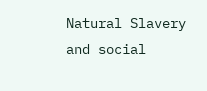Natural Slavery and social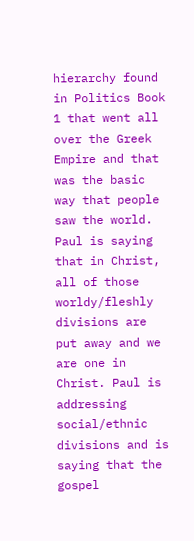hierarchy found in Politics Book 1 that went all over the Greek Empire and that was the basic way that people saw the world. Paul is saying that in Christ, all of those worldy/fleshly divisions are put away and we are one in Christ. Paul is addressing social/ethnic divisions and is saying that the gospel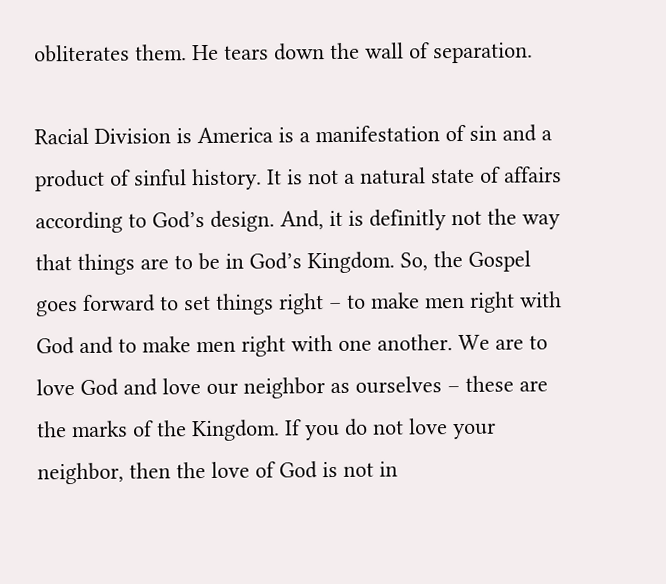obliterates them. He tears down the wall of separation.

Racial Division is America is a manifestation of sin and a product of sinful history. It is not a natural state of affairs according to God’s design. And, it is definitly not the way that things are to be in God’s Kingdom. So, the Gospel goes forward to set things right – to make men right with God and to make men right with one another. We are to love God and love our neighbor as ourselves – these are the marks of the Kingdom. If you do not love your neighbor, then the love of God is not in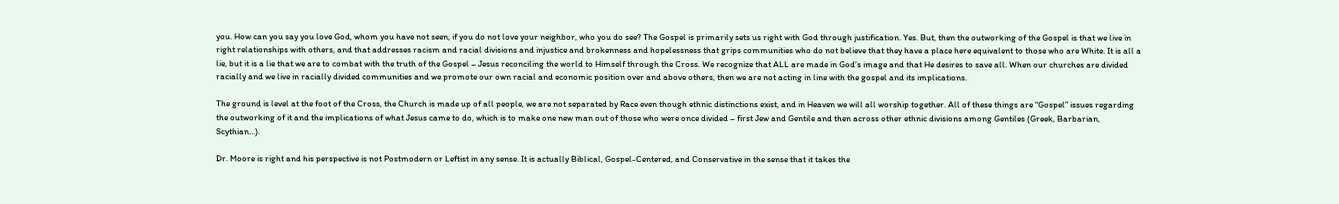you. How can you say you love God, whom you have not seen, if you do not love your neighbor, who you do see? The Gospel is primarily sets us right with God through justification. Yes. But, then the outworking of the Gospel is that we live in right relationships with others, and that addresses racism and racial divisions and injustice and brokenness and hopelessness that grips communities who do not believe that they have a place here equivalent to those who are White. It is all a lie, but it is a lie that we are to combat with the truth of the Gospel – Jesus reconciling the world to Himself through the Cross. We recognize that ALL are made in God’s image and that He desires to save all. When our churches are divided racially and we live in racially divided communities and we promote our own racial and economic position over and above others, then we are not acting in line with the gospel and its implications.

The ground is level at the foot of the Cross, the Church is made up of all people, we are not separated by Race even though ethnic distinctions exist, and in Heaven we will all worship together. All of these things are “Gospel” issues regarding the outworking of it and the implications of what Jesus came to do, which is to make one new man out of those who were once divided – first Jew and Gentile and then across other ethnic divisions among Gentiles (Greek, Barbarian, Scythian…).

Dr. Moore is right and his perspective is not Postmodern or Leftist in any sense. It is actually Biblical, Gospel-Centered, and Conservative in the sense that it takes the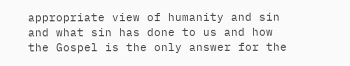appropriate view of humanity and sin and what sin has done to us and how the Gospel is the only answer for the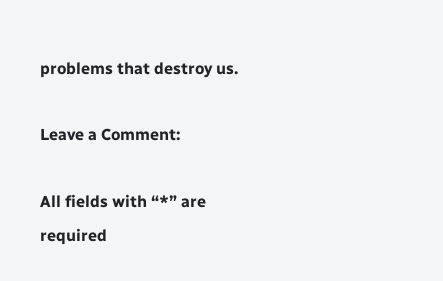problems that destroy us.

Leave a Comment:

All fields with “*” are required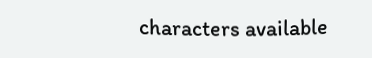characters available